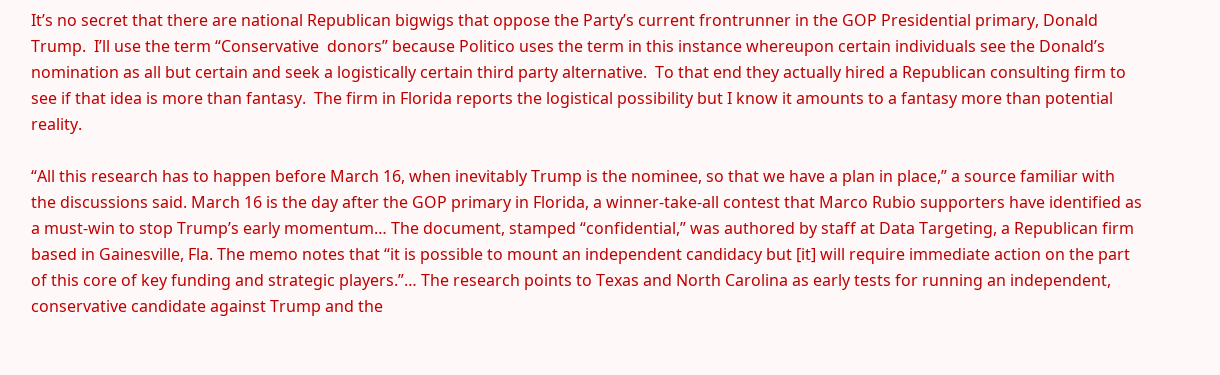It’s no secret that there are national Republican bigwigs that oppose the Party’s current frontrunner in the GOP Presidential primary, Donald Trump.  I’ll use the term “Conservative  donors” because Politico uses the term in this instance whereupon certain individuals see the Donald’s nomination as all but certain and seek a logistically certain third party alternative.  To that end they actually hired a Republican consulting firm to see if that idea is more than fantasy.  The firm in Florida reports the logistical possibility but I know it amounts to a fantasy more than potential reality.

“All this research has to happen before March 16, when inevitably Trump is the nominee, so that we have a plan in place,” a source familiar with the discussions said. March 16 is the day after the GOP primary in Florida, a winner-take-all contest that Marco Rubio supporters have identified as a must-win to stop Trump’s early momentum… The document, stamped “confidential,” was authored by staff at Data Targeting, a Republican firm based in Gainesville, Fla. The memo notes that “it is possible to mount an independent candidacy but [it] will require immediate action on the part of this core of key funding and strategic players.”… The research points to Texas and North Carolina as early tests for running an independent, conservative candidate against Trump and the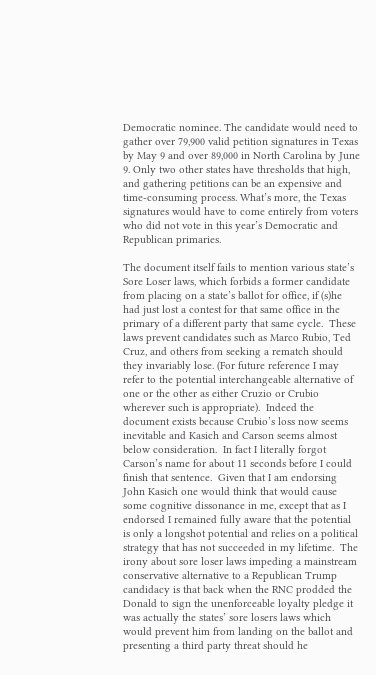Democratic nominee. The candidate would need to gather over 79,900 valid petition signatures in Texas by May 9 and over 89,000 in North Carolina by June 9. Only two other states have thresholds that high, and gathering petitions can be an expensive and time-consuming process. What’s more, the Texas signatures would have to come entirely from voters who did not vote in this year’s Democratic and Republican primaries.

The document itself fails to mention various state’s Sore Loser laws, which forbids a former candidate from placing on a state’s ballot for office, if (s)he had just lost a contest for that same office in the primary of a different party that same cycle.  These laws prevent candidates such as Marco Rubio, Ted Cruz, and others from seeking a rematch should they invariably lose. (For future reference I may refer to the potential interchangeable alternative of one or the other as either Cruzio or Crubio wherever such is appropriate).  Indeed the document exists because Crubio’s loss now seems inevitable and Kasich and Carson seems almost below consideration.  In fact I literally forgot Carson’s name for about 11 seconds before I could finish that sentence.  Given that I am endorsing John Kasich one would think that would cause some cognitive dissonance in me, except that as I endorsed I remained fully aware that the potential is only a longshot potential and relies on a political strategy that has not succeeded in my lifetime.  The irony about sore loser laws impeding a mainstream conservative alternative to a Republican Trump candidacy is that back when the RNC prodded the Donald to sign the unenforceable loyalty pledge it was actually the states’ sore losers laws which would prevent him from landing on the ballot and presenting a third party threat should he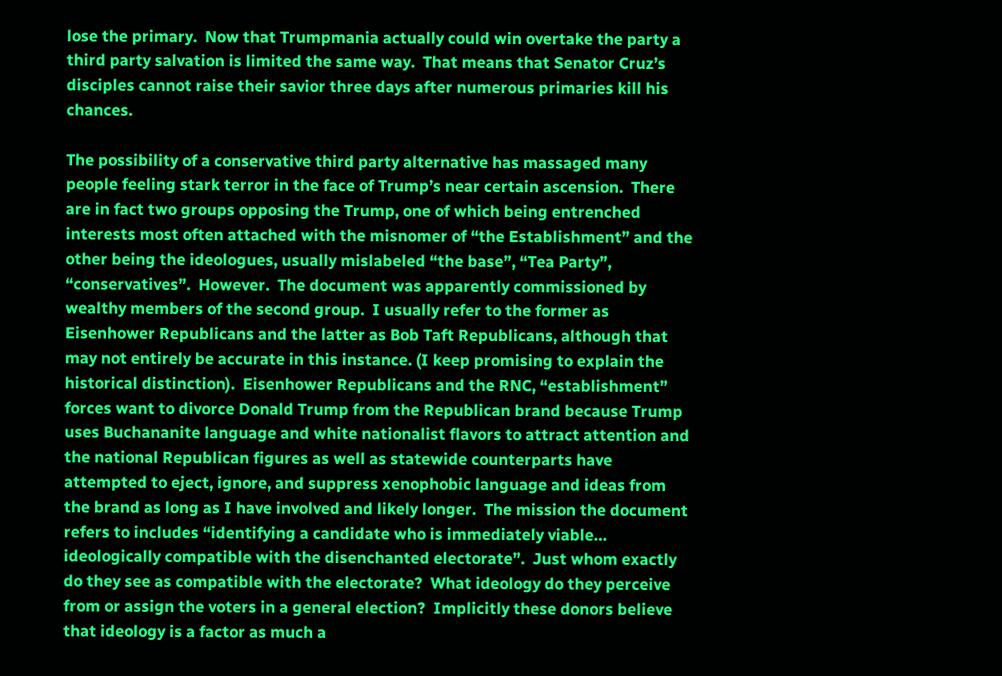lose the primary.  Now that Trumpmania actually could win overtake the party a third party salvation is limited the same way.  That means that Senator Cruz’s disciples cannot raise their savior three days after numerous primaries kill his chances.

The possibility of a conservative third party alternative has massaged many people feeling stark terror in the face of Trump’s near certain ascension.  There are in fact two groups opposing the Trump, one of which being entrenched interests most often attached with the misnomer of “the Establishment” and the other being the ideologues, usually mislabeled “the base”, “Tea Party”, “conservatives”.  However.  The document was apparently commissioned by wealthy members of the second group.  I usually refer to the former as Eisenhower Republicans and the latter as Bob Taft Republicans, although that may not entirely be accurate in this instance. (I keep promising to explain the historical distinction).  Eisenhower Republicans and the RNC, “establishment” forces want to divorce Donald Trump from the Republican brand because Trump uses Buchananite language and white nationalist flavors to attract attention and the national Republican figures as well as statewide counterparts have attempted to eject, ignore, and suppress xenophobic language and ideas from the brand as long as I have involved and likely longer.  The mission the document refers to includes “identifying a candidate who is immediately viable… ideologically compatible with the disenchanted electorate”.  Just whom exactly do they see as compatible with the electorate?  What ideology do they perceive from or assign the voters in a general election?  Implicitly these donors believe that ideology is a factor as much a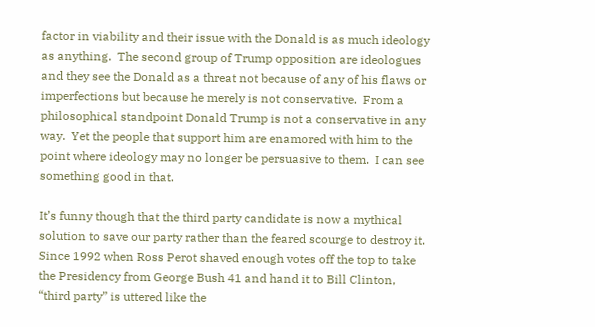factor in viability and their issue with the Donald is as much ideology as anything.  The second group of Trump opposition are ideologues and they see the Donald as a threat not because of any of his flaws or imperfections but because he merely is not conservative.  From a philosophical standpoint Donald Trump is not a conservative in any way.  Yet the people that support him are enamored with him to the point where ideology may no longer be persuasive to them.  I can see something good in that.

It’s funny though that the third party candidate is now a mythical solution to save our party rather than the feared scourge to destroy it.  Since 1992 when Ross Perot shaved enough votes off the top to take the Presidency from George Bush 41 and hand it to Bill Clinton, “third party” is uttered like the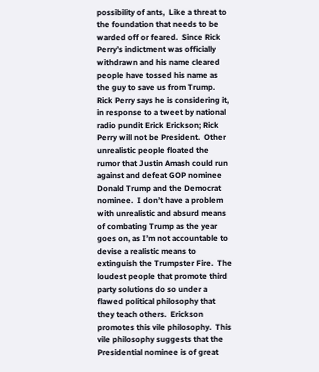possibility of ants,  Like a threat to the foundation that needs to be warded off or feared.  Since Rick Perry’s indictment was officially withdrawn and his name cleared people have tossed his name as the guy to save us from Trump.  Rick Perry says he is considering it, in response to a tweet by national radio pundit Erick Erickson; Rick Perry will not be President.  Other unrealistic people floated the rumor that Justin Amash could run against and defeat GOP nominee Donald Trump and the Democrat nominee.  I don’t have a problem with unrealistic and absurd means of combating Trump as the year goes on, as I’m not accountable to devise a realistic means to extinguish the Trumpster Fire.  The loudest people that promote third party solutions do so under a flawed political philosophy that they teach others.  Erickson promotes this vile philosophy.  This vile philosophy suggests that the Presidential nominee is of great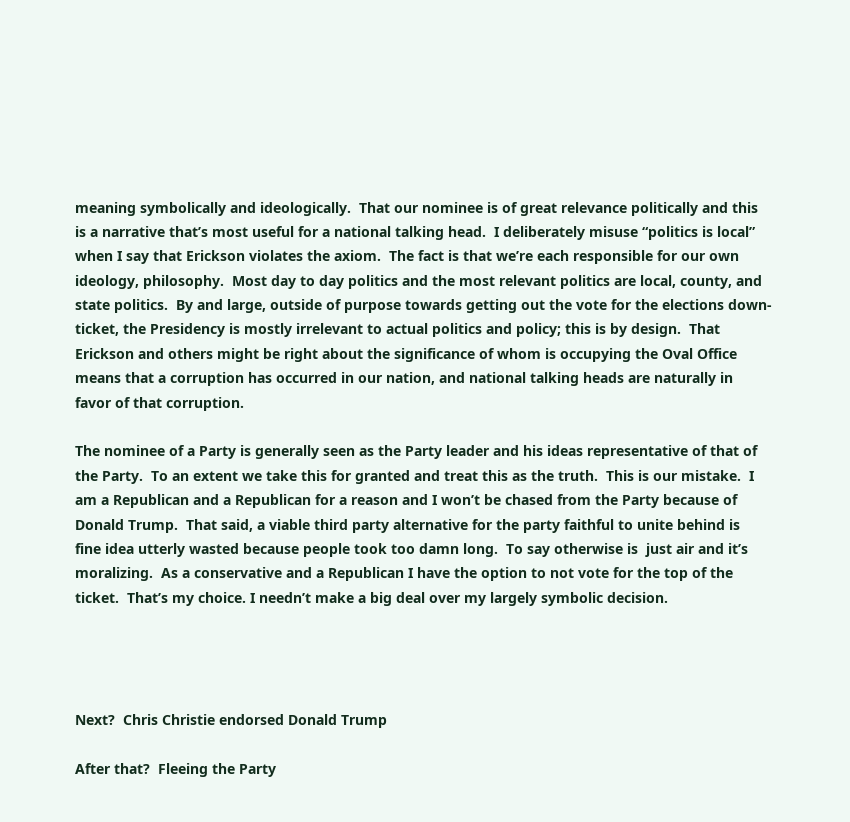meaning symbolically and ideologically.  That our nominee is of great relevance politically and this is a narrative that’s most useful for a national talking head.  I deliberately misuse “politics is local” when I say that Erickson violates the axiom.  The fact is that we’re each responsible for our own ideology, philosophy.  Most day to day politics and the most relevant politics are local, county, and state politics.  By and large, outside of purpose towards getting out the vote for the elections down-ticket, the Presidency is mostly irrelevant to actual politics and policy; this is by design.  That Erickson and others might be right about the significance of whom is occupying the Oval Office means that a corruption has occurred in our nation, and national talking heads are naturally in favor of that corruption.

The nominee of a Party is generally seen as the Party leader and his ideas representative of that of the Party.  To an extent we take this for granted and treat this as the truth.  This is our mistake.  I am a Republican and a Republican for a reason and I won’t be chased from the Party because of Donald Trump.  That said, a viable third party alternative for the party faithful to unite behind is  fine idea utterly wasted because people took too damn long.  To say otherwise is  just air and it’s moralizing.  As a conservative and a Republican I have the option to not vote for the top of the ticket.  That’s my choice. I needn’t make a big deal over my largely symbolic decision.




Next?  Chris Christie endorsed Donald Trump

After that?  Fleeing the Party